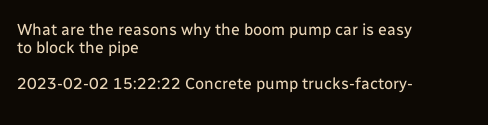What are the reasons why the boom pump car is easy to block the pipe

2023-02-02 15:22:22 Concrete pump trucks-factory-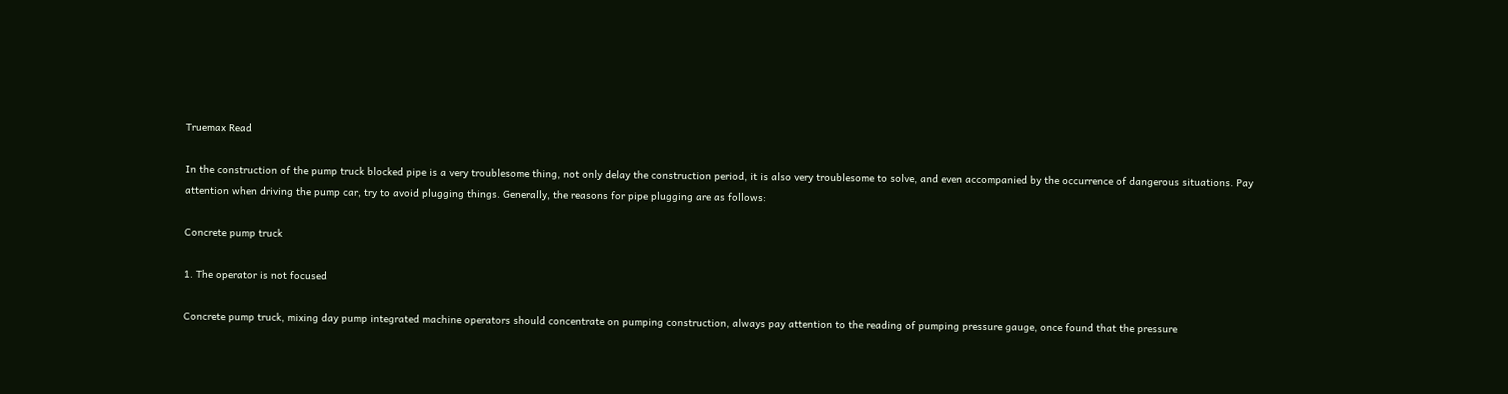Truemax Read

In the construction of the pump truck blocked pipe is a very troublesome thing, not only delay the construction period, it is also very troublesome to solve, and even accompanied by the occurrence of dangerous situations. Pay attention when driving the pump car, try to avoid plugging things. Generally, the reasons for pipe plugging are as follows:

Concrete pump truck

1. The operator is not focused

Concrete pump truck, mixing day pump integrated machine operators should concentrate on pumping construction, always pay attention to the reading of pumping pressure gauge, once found that the pressure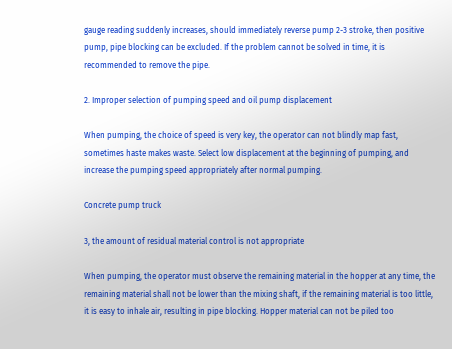gauge reading suddenly increases, should immediately reverse pump 2-3 stroke, then positive pump, pipe blocking can be excluded. If the problem cannot be solved in time, it is recommended to remove the pipe.

2. Improper selection of pumping speed and oil pump displacement

When pumping, the choice of speed is very key, the operator can not blindly map fast, sometimes haste makes waste. Select low displacement at the beginning of pumping, and increase the pumping speed appropriately after normal pumping.

Concrete pump truck

3, the amount of residual material control is not appropriate

When pumping, the operator must observe the remaining material in the hopper at any time, the remaining material shall not be lower than the mixing shaft, if the remaining material is too little, it is easy to inhale air, resulting in pipe blocking. Hopper material can not be piled too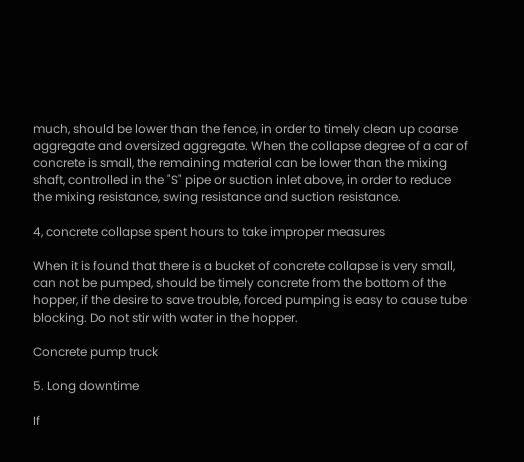much, should be lower than the fence, in order to timely clean up coarse aggregate and oversized aggregate. When the collapse degree of a car of concrete is small, the remaining material can be lower than the mixing shaft, controlled in the "S" pipe or suction inlet above, in order to reduce the mixing resistance, swing resistance and suction resistance.

4, concrete collapse spent hours to take improper measures

When it is found that there is a bucket of concrete collapse is very small, can not be pumped, should be timely concrete from the bottom of the hopper, if the desire to save trouble, forced pumping is easy to cause tube blocking. Do not stir with water in the hopper.

Concrete pump truck

5. Long downtime

If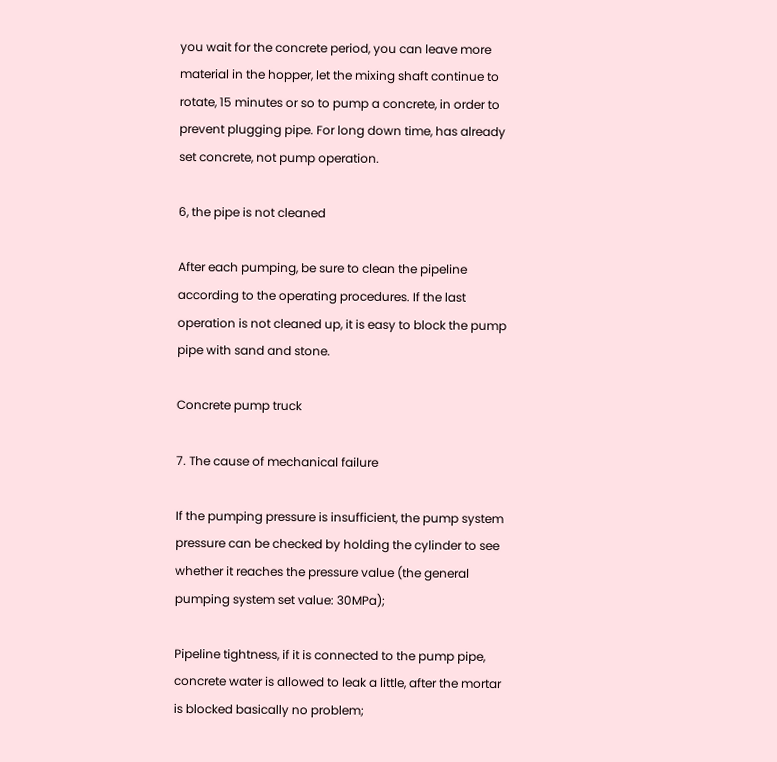you wait for the concrete period, you can leave more material in the hopper, let the mixing shaft continue to rotate, 15 minutes or so to pump a concrete, in order to prevent plugging pipe. For long down time, has already set concrete, not pump operation.

6, the pipe is not cleaned

After each pumping, be sure to clean the pipeline according to the operating procedures. If the last operation is not cleaned up, it is easy to block the pump pipe with sand and stone.

Concrete pump truck

7. The cause of mechanical failure

If the pumping pressure is insufficient, the pump system pressure can be checked by holding the cylinder to see whether it reaches the pressure value (the general pumping system set value: 30MPa);

Pipeline tightness, if it is connected to the pump pipe, concrete water is allowed to leak a little, after the mortar is blocked basically no problem;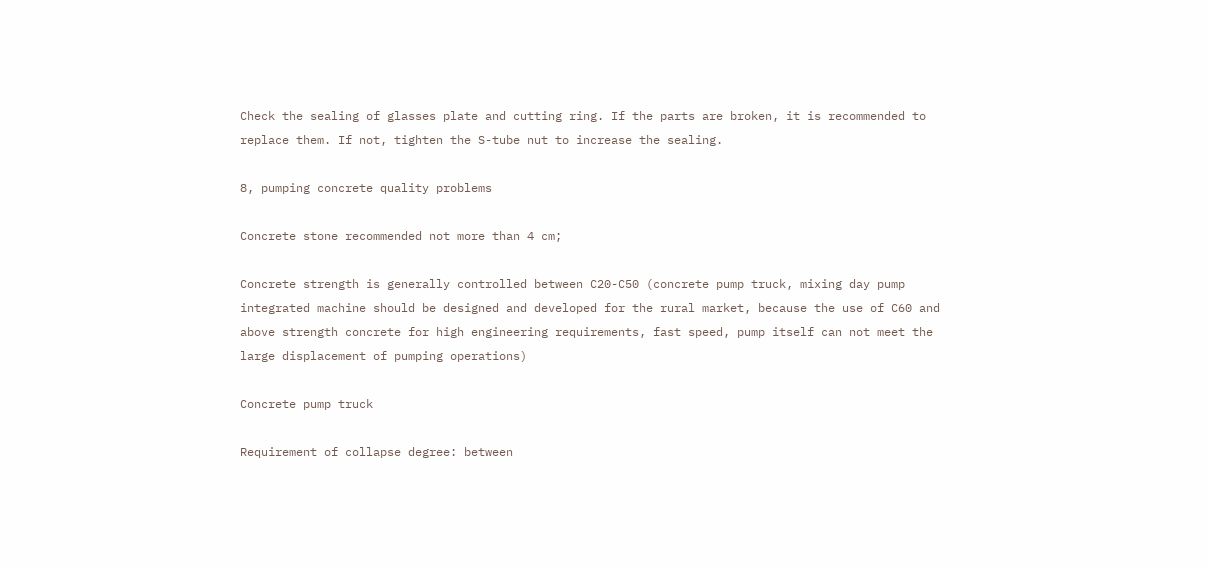Check the sealing of glasses plate and cutting ring. If the parts are broken, it is recommended to replace them. If not, tighten the S-tube nut to increase the sealing.

8, pumping concrete quality problems

Concrete stone recommended not more than 4 cm;

Concrete strength is generally controlled between C20-C50 (concrete pump truck, mixing day pump integrated machine should be designed and developed for the rural market, because the use of C60 and above strength concrete for high engineering requirements, fast speed, pump itself can not meet the large displacement of pumping operations)

Concrete pump truck

Requirement of collapse degree: between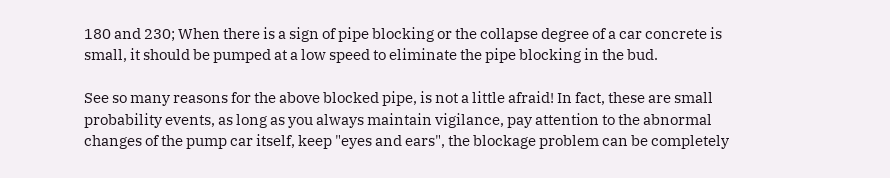180 and 230; When there is a sign of pipe blocking or the collapse degree of a car concrete is small, it should be pumped at a low speed to eliminate the pipe blocking in the bud.

See so many reasons for the above blocked pipe, is not a little afraid! In fact, these are small probability events, as long as you always maintain vigilance, pay attention to the abnormal changes of the pump car itself, keep "eyes and ears", the blockage problem can be completely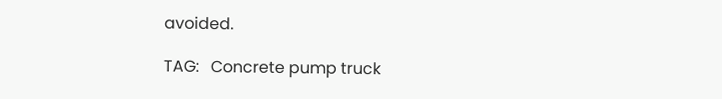avoided.

TAG:   Concrete pump truck